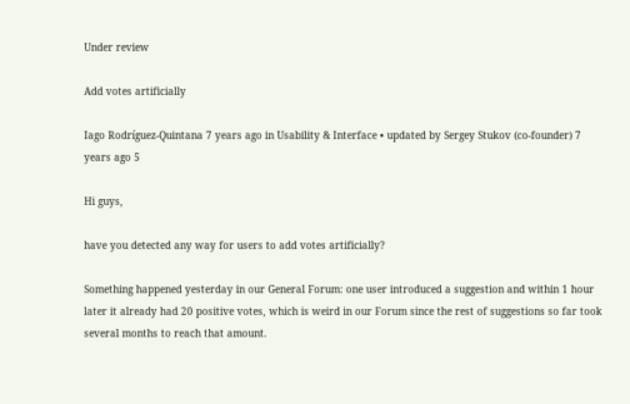Under review

Add votes artificially

Iago Rodríguez-Quintana 7 years ago in Usability & Interface • updated by Sergey Stukov (co-founder) 7 years ago 5

Hi guys,

have you detected any way for users to add votes artificially?

Something happened yesterday in our General Forum: one user introduced a suggestion and within 1 hour later it already had 20 positive votes, which is weird in our Forum since the rest of suggestions so far took several months to reach that amount.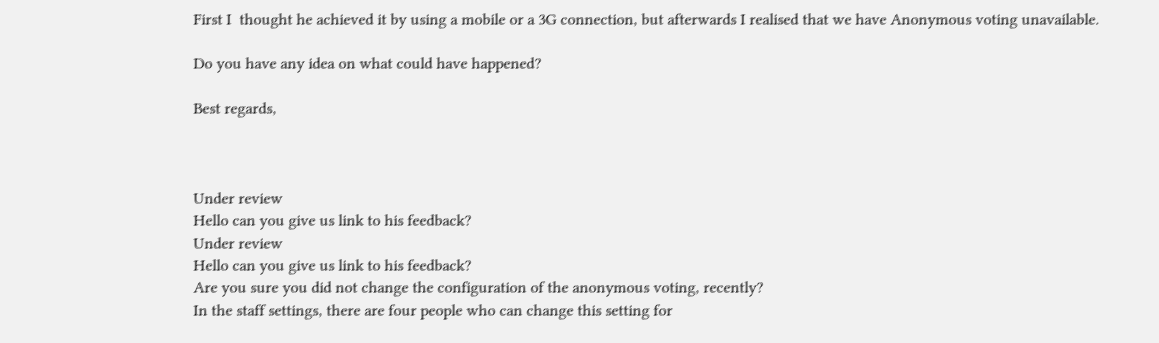First I  thought he achieved it by using a mobile or a 3G connection, but afterwards I realised that we have Anonymous voting unavailable.

Do you have any idea on what could have happened?

Best regards,



Under review
Hello can you give us link to his feedback?
Under review
Hello can you give us link to his feedback?
Are you sure you did not change the configuration of the anonymous voting, recently?
In the staff settings, there are four people who can change this setting for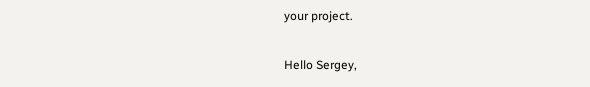your project.

Hello Sergey,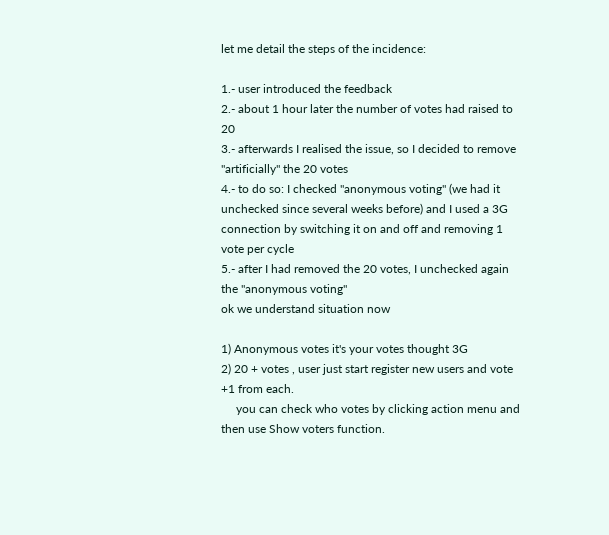let me detail the steps of the incidence:

1.- user introduced the feedback
2.- about 1 hour later the number of votes had raised to 20
3.- afterwards I realised the issue, so I decided to remove "artificially" the 20 votes
4.- to do so: I checked "anonymous voting" (we had it unchecked since several weeks before) and I used a 3G connection by switching it on and off and removing 1 vote per cycle
5.- after I had removed the 20 votes, I unchecked again the "anonymous voting"
ok we understand situation now

1) Anonymous votes it's your votes thought 3G
2) 20 + votes , user just start register new users and vote +1 from each.
     you can check who votes by clicking action menu and then use Show voters function.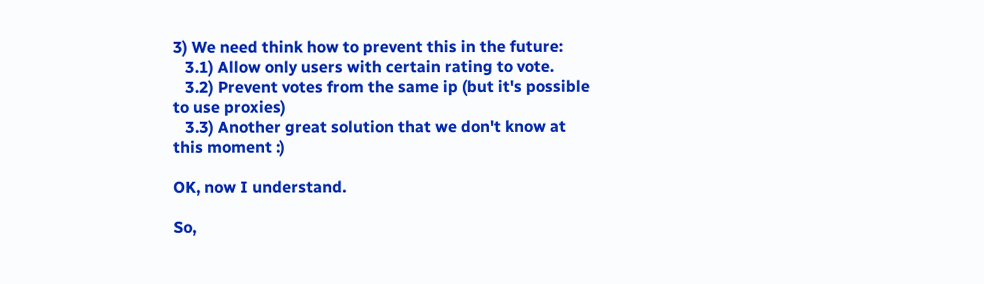3) We need think how to prevent this in the future:
   3.1) Allow only users with certain rating to vote.
   3.2) Prevent votes from the same ip (but it's possible to use proxies)
   3.3) Another great solution that we don't know at this moment :)

OK, now I understand.

So,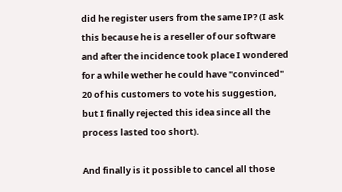did he register users from the same IP? (I ask this because he is a reseller of our software and after the incidence took place I wondered for a while wether he could have "convinced" 20 of his customers to vote his suggestion, but I finally rejected this idea since all the process lasted too short).

And finally is it possible to cancel all those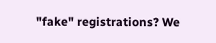"fake" registrations? We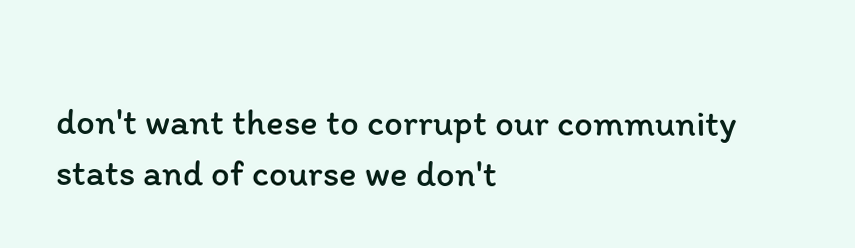don't want these to corrupt our community stats and of course we don't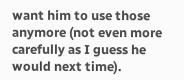want him to use those anymore (not even more carefully as I guess he would next time).